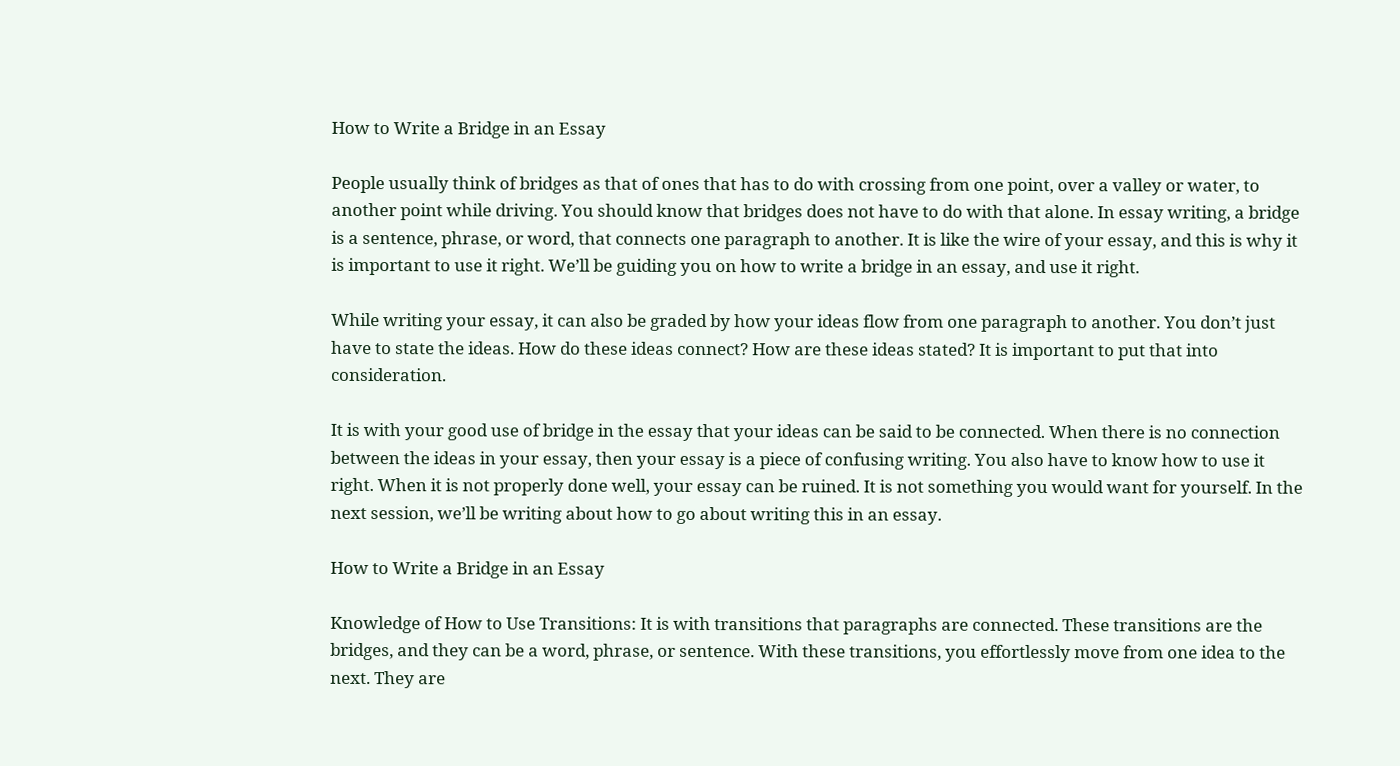How to Write a Bridge in an Essay

People usually think of bridges as that of ones that has to do with crossing from one point, over a valley or water, to another point while driving. You should know that bridges does not have to do with that alone. In essay writing, a bridge is a sentence, phrase, or word, that connects one paragraph to another. It is like the wire of your essay, and this is why it is important to use it right. We’ll be guiding you on how to write a bridge in an essay, and use it right.

While writing your essay, it can also be graded by how your ideas flow from one paragraph to another. You don’t just have to state the ideas. How do these ideas connect? How are these ideas stated? It is important to put that into consideration.

It is with your good use of bridge in the essay that your ideas can be said to be connected. When there is no connection between the ideas in your essay, then your essay is a piece of confusing writing. You also have to know how to use it right. When it is not properly done well, your essay can be ruined. It is not something you would want for yourself. In the next session, we’ll be writing about how to go about writing this in an essay.

How to Write a Bridge in an Essay

Knowledge of How to Use Transitions: It is with transitions that paragraphs are connected. These transitions are the bridges, and they can be a word, phrase, or sentence. With these transitions, you effortlessly move from one idea to the next. They are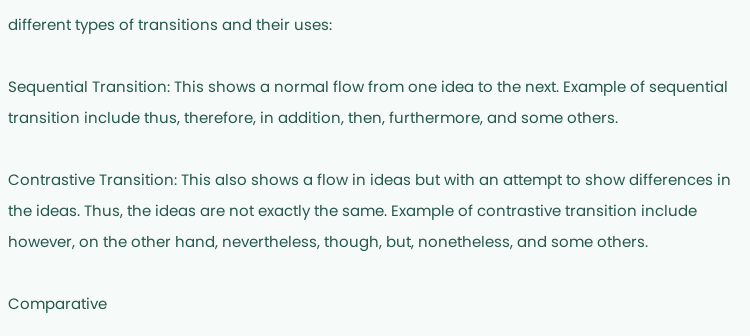different types of transitions and their uses:

Sequential Transition: This shows a normal flow from one idea to the next. Example of sequential transition include thus, therefore, in addition, then, furthermore, and some others.

Contrastive Transition: This also shows a flow in ideas but with an attempt to show differences in the ideas. Thus, the ideas are not exactly the same. Example of contrastive transition include however, on the other hand, nevertheless, though, but, nonetheless, and some others.

Comparative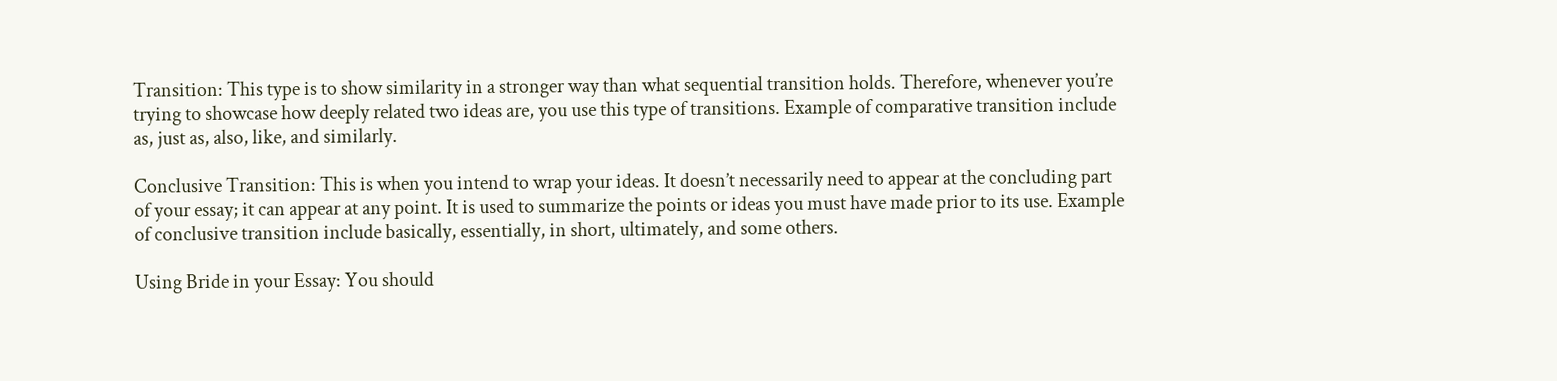Transition: This type is to show similarity in a stronger way than what sequential transition holds. Therefore, whenever you’re trying to showcase how deeply related two ideas are, you use this type of transitions. Example of comparative transition include as, just as, also, like, and similarly.

Conclusive Transition: This is when you intend to wrap your ideas. It doesn’t necessarily need to appear at the concluding part of your essay; it can appear at any point. It is used to summarize the points or ideas you must have made prior to its use. Example of conclusive transition include basically, essentially, in short, ultimately, and some others.

Using Bride in your Essay: You should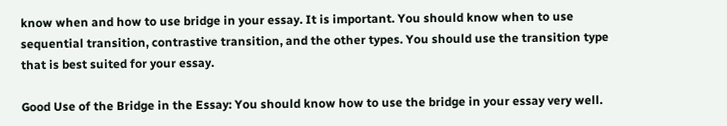know when and how to use bridge in your essay. It is important. You should know when to use sequential transition, contrastive transition, and the other types. You should use the transition type that is best suited for your essay.

Good Use of the Bridge in the Essay: You should know how to use the bridge in your essay very well.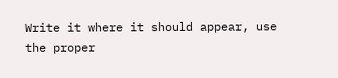Write it where it should appear, use the proper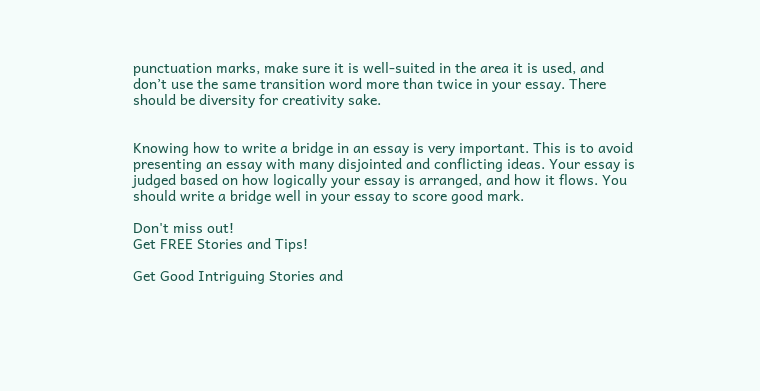punctuation marks, make sure it is well-suited in the area it is used, and don’t use the same transition word more than twice in your essay. There should be diversity for creativity sake.


Knowing how to write a bridge in an essay is very important. This is to avoid presenting an essay with many disjointed and conflicting ideas. Your essay is judged based on how logically your essay is arranged, and how it flows. You should write a bridge well in your essay to score good mark.

Don't miss out!
Get FREE Stories and Tips!

Get Good Intriguing Stories and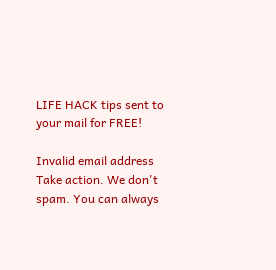LIFE HACK tips sent to your mail for FREE!

Invalid email address
Take action. We don't spam. You can always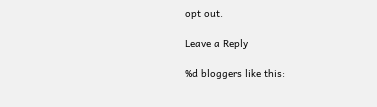opt out.

Leave a Reply

%d bloggers like this: